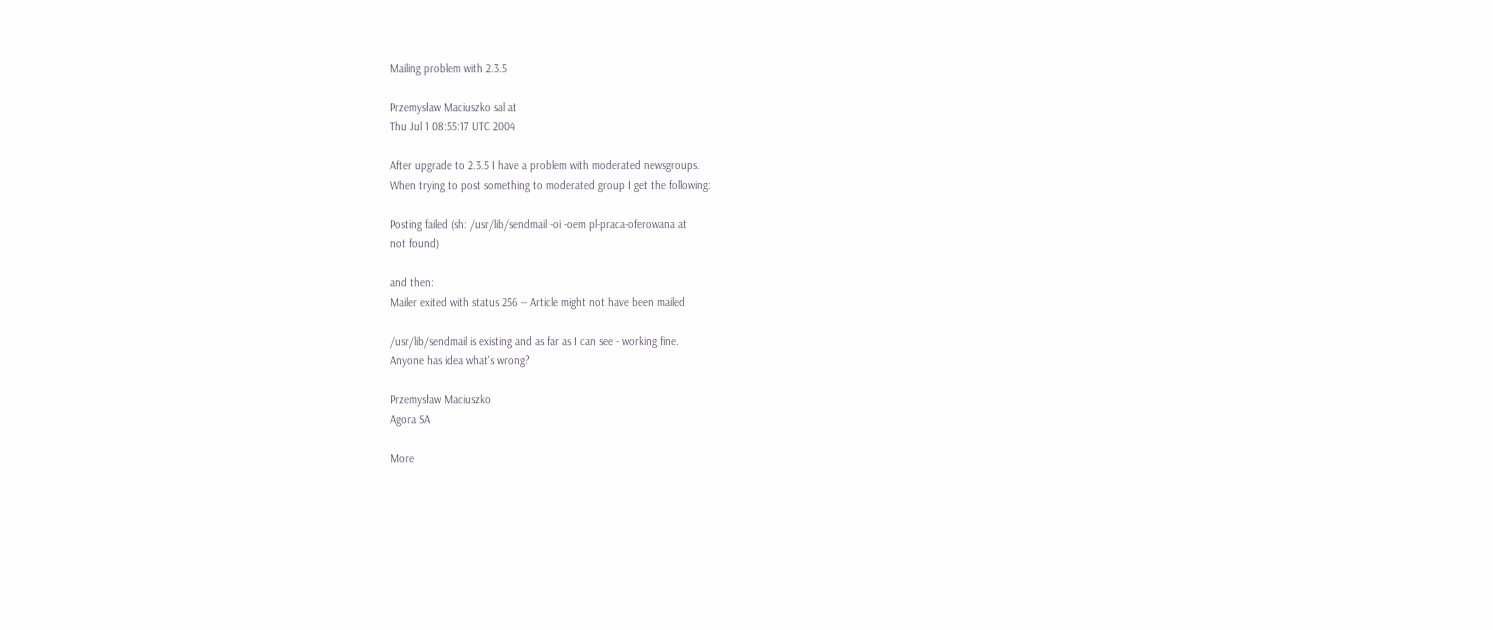Mailing problem with 2.3.5

Przemysław Maciuszko sal at
Thu Jul 1 08:55:17 UTC 2004

After upgrade to 2.3.5 I have a problem with moderated newsgroups.
When trying to post something to moderated group I get the following:

Posting failed (sh: /usr/lib/sendmail -oi -oem pl-praca-oferowana at
not found)

and then:
Mailer exited with status 256 -- Article might not have been mailed

/usr/lib/sendmail is existing and as far as I can see - working fine.
Anyone has idea what's wrong?

Przemysław Maciuszko
Agora SA

More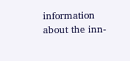information about the inn-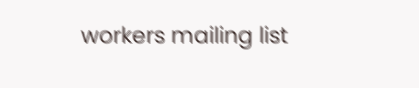workers mailing list